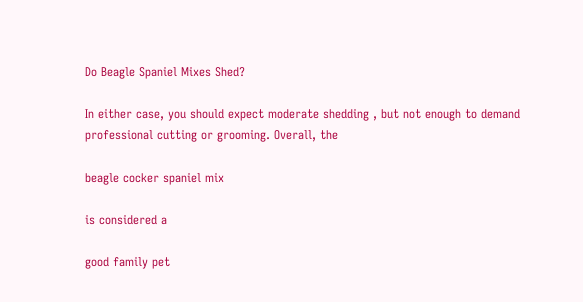Do Beagle Spaniel Mixes Shed?

In either case, you should expect moderate shedding , but not enough to demand professional cutting or grooming. Overall, the

beagle cocker spaniel mix

is considered a

good family pet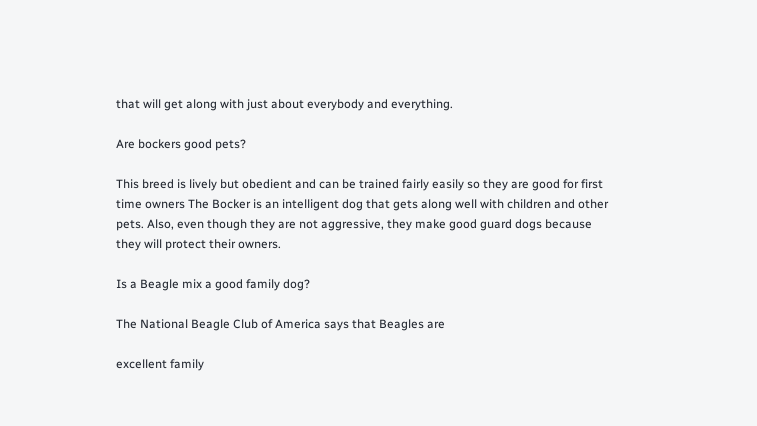that will get along with just about everybody and everything.

Are bockers good pets?

This breed is lively but obedient and can be trained fairly easily so they are good for first time owners The Bocker is an intelligent dog that gets along well with children and other pets. Also, even though they are not aggressive, they make good guard dogs because they will protect their owners.

Is a Beagle mix a good family dog?

The National Beagle Club of America says that Beagles are

excellent family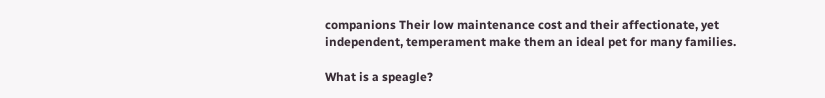companions Their low maintenance cost and their affectionate, yet independent, temperament make them an ideal pet for many families.

What is a speagle?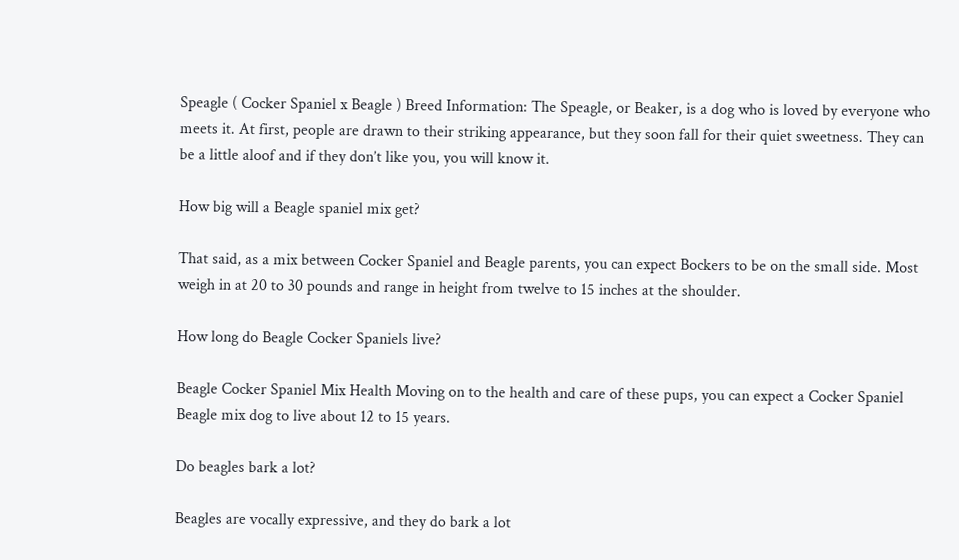Speagle ( Cocker Spaniel x Beagle ) Breed Information: The Speagle, or Beaker, is a dog who is loved by everyone who meets it. At first, people are drawn to their striking appearance, but they soon fall for their quiet sweetness. They can be a little aloof and if they don’t like you, you will know it.

How big will a Beagle spaniel mix get?

That said, as a mix between Cocker Spaniel and Beagle parents, you can expect Bockers to be on the small side. Most weigh in at 20 to 30 pounds and range in height from twelve to 15 inches at the shoulder.

How long do Beagle Cocker Spaniels live?

Beagle Cocker Spaniel Mix Health Moving on to the health and care of these pups, you can expect a Cocker Spaniel Beagle mix dog to live about 12 to 15 years.

Do beagles bark a lot?

Beagles are vocally expressive, and they do bark a lot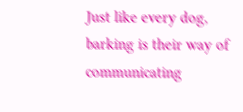Just like every dog, barking is their way of communicating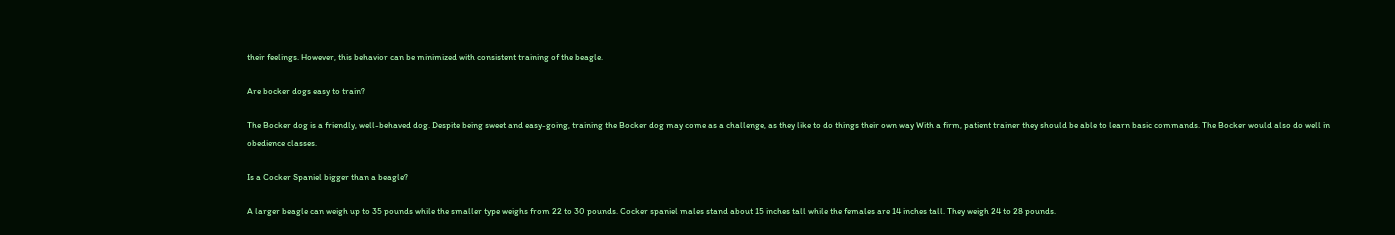their feelings. However, this behavior can be minimized with consistent training of the beagle.

Are bocker dogs easy to train?

The Bocker dog is a friendly, well-behaved dog. Despite being sweet and easy-going, training the Bocker dog may come as a challenge, as they like to do things their own way With a firm, patient trainer they should be able to learn basic commands. The Bocker would also do well in obedience classes.

Is a Cocker Spaniel bigger than a beagle?

A larger beagle can weigh up to 35 pounds while the smaller type weighs from 22 to 30 pounds. Cocker spaniel males stand about 15 inches tall while the females are 14 inches tall. They weigh 24 to 28 pounds.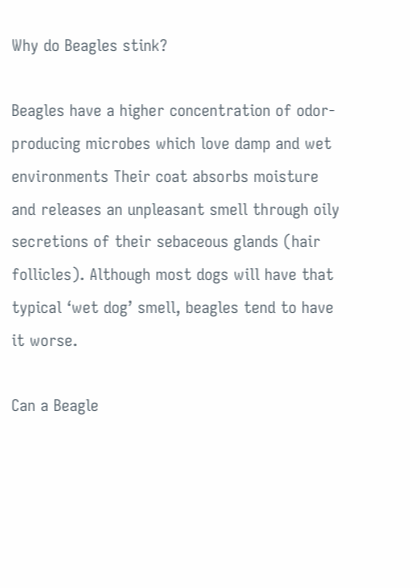Why do Beagles stink?

Beagles have a higher concentration of odor-producing microbes which love damp and wet environments Their coat absorbs moisture and releases an unpleasant smell through oily secretions of their sebaceous glands (hair follicles). Although most dogs will have that typical ‘wet dog’ smell, beagles tend to have it worse.

Can a Beagle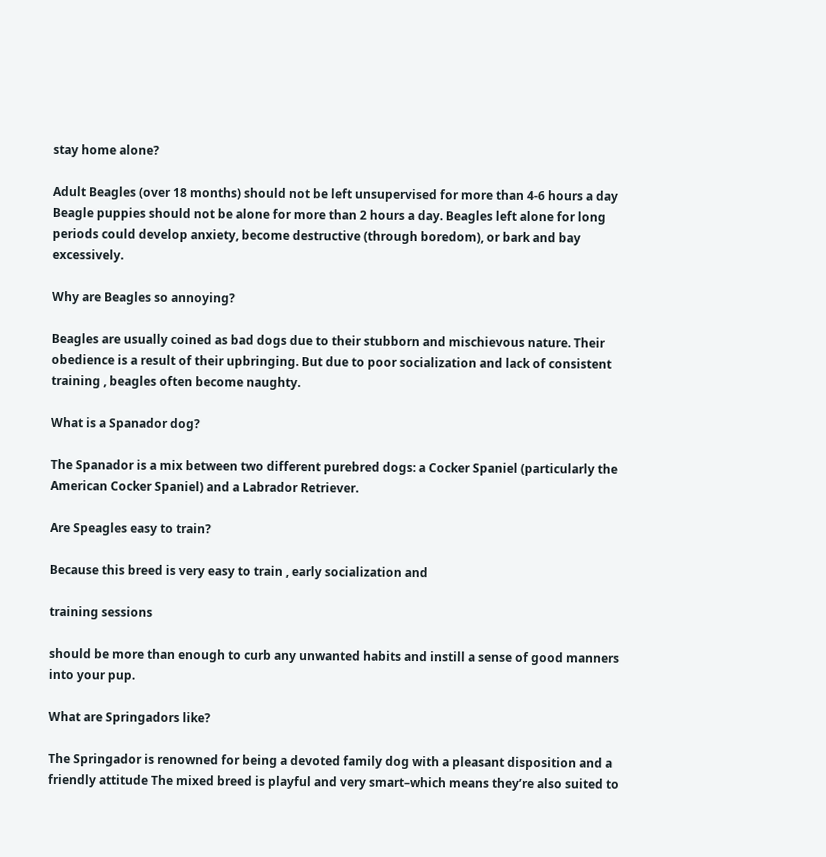stay home alone?

Adult Beagles (over 18 months) should not be left unsupervised for more than 4-6 hours a day Beagle puppies should not be alone for more than 2 hours a day. Beagles left alone for long periods could develop anxiety, become destructive (through boredom), or bark and bay excessively.

Why are Beagles so annoying?

Beagles are usually coined as bad dogs due to their stubborn and mischievous nature. Their obedience is a result of their upbringing. But due to poor socialization and lack of consistent training , beagles often become naughty.

What is a Spanador dog?

The Spanador is a mix between two different purebred dogs: a Cocker Spaniel (particularly the American Cocker Spaniel) and a Labrador Retriever.

Are Speagles easy to train?

Because this breed is very easy to train , early socialization and

training sessions

should be more than enough to curb any unwanted habits and instill a sense of good manners into your pup.

What are Springadors like?

The Springador is renowned for being a devoted family dog with a pleasant disposition and a friendly attitude The mixed breed is playful and very smart–which means they’re also suited to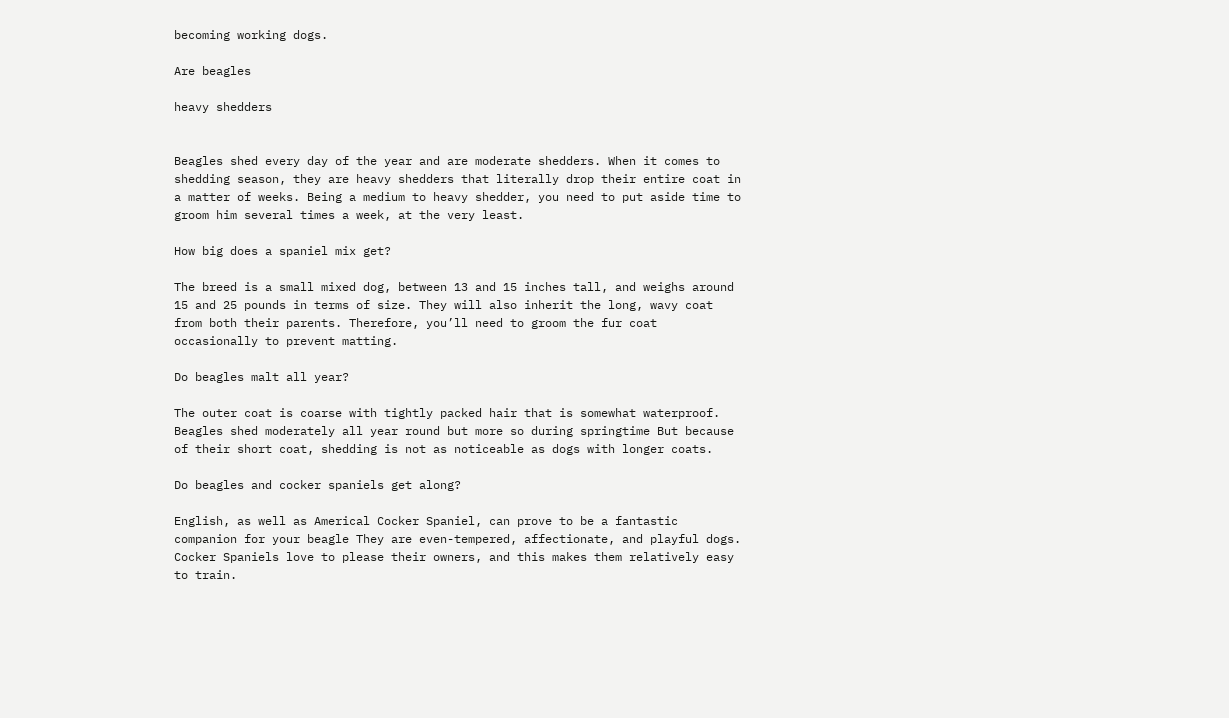becoming working dogs.

Are beagles

heavy shedders


Beagles shed every day of the year and are moderate shedders. When it comes to shedding season, they are heavy shedders that literally drop their entire coat in a matter of weeks. Being a medium to heavy shedder, you need to put aside time to groom him several times a week, at the very least.

How big does a spaniel mix get?

The breed is a small mixed dog, between 13 and 15 inches tall, and weighs around 15 and 25 pounds in terms of size. They will also inherit the long, wavy coat from both their parents. Therefore, you’ll need to groom the fur coat occasionally to prevent matting.

Do beagles malt all year?

The outer coat is coarse with tightly packed hair that is somewhat waterproof. Beagles shed moderately all year round but more so during springtime But because of their short coat, shedding is not as noticeable as dogs with longer coats.

Do beagles and cocker spaniels get along?

English, as well as Americal Cocker Spaniel, can prove to be a fantastic companion for your beagle They are even-tempered, affectionate, and playful dogs. Cocker Spaniels love to please their owners, and this makes them relatively easy to train.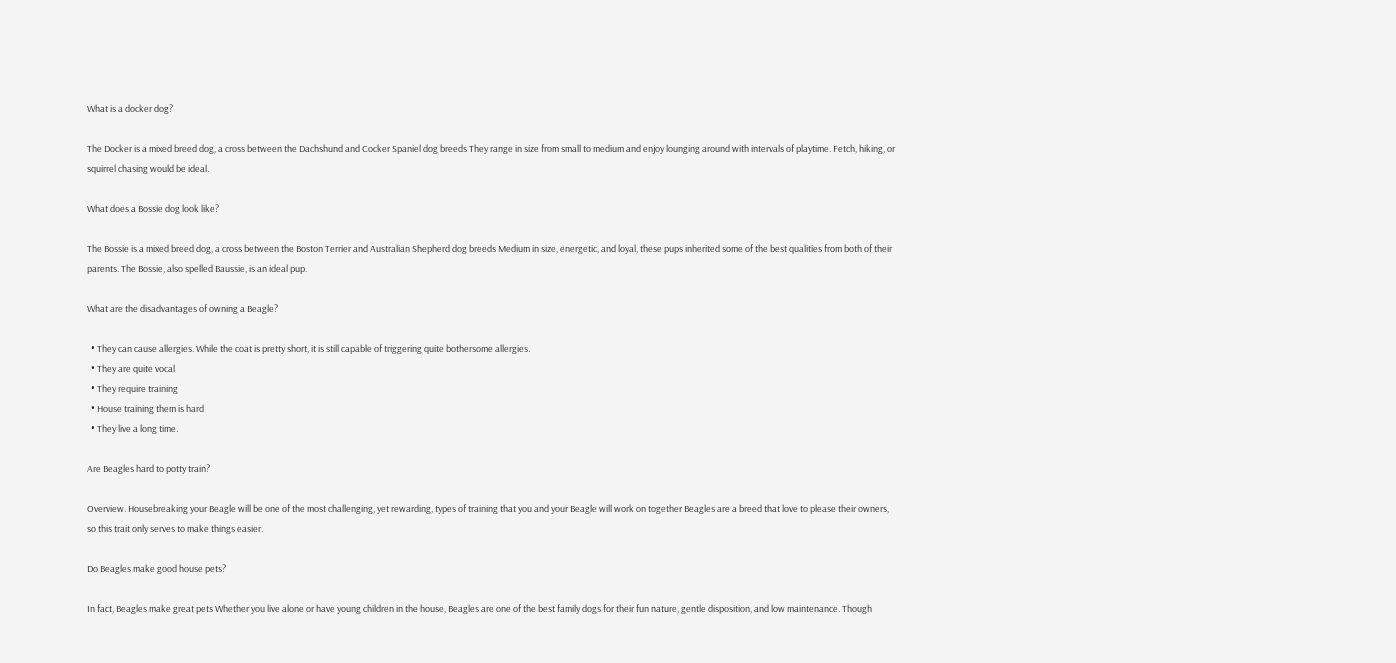What is a docker dog?

The Docker is a mixed breed dog, a cross between the Dachshund and Cocker Spaniel dog breeds They range in size from small to medium and enjoy lounging around with intervals of playtime. Fetch, hiking, or squirrel chasing would be ideal.

What does a Bossie dog look like?

The Bossie is a mixed breed dog, a cross between the Boston Terrier and Australian Shepherd dog breeds Medium in size, energetic, and loyal, these pups inherited some of the best qualities from both of their parents. The Bossie, also spelled Baussie, is an ideal pup.

What are the disadvantages of owning a Beagle?

  • They can cause allergies. While the coat is pretty short, it is still capable of triggering quite bothersome allergies.
  • They are quite vocal
  • They require training
  • House training them is hard
  • They live a long time.

Are Beagles hard to potty train?

Overview. Housebreaking your Beagle will be one of the most challenging, yet rewarding, types of training that you and your Beagle will work on together Beagles are a breed that love to please their owners, so this trait only serves to make things easier.

Do Beagles make good house pets?

In fact, Beagles make great pets Whether you live alone or have young children in the house, Beagles are one of the best family dogs for their fun nature, gentle disposition, and low maintenance. Though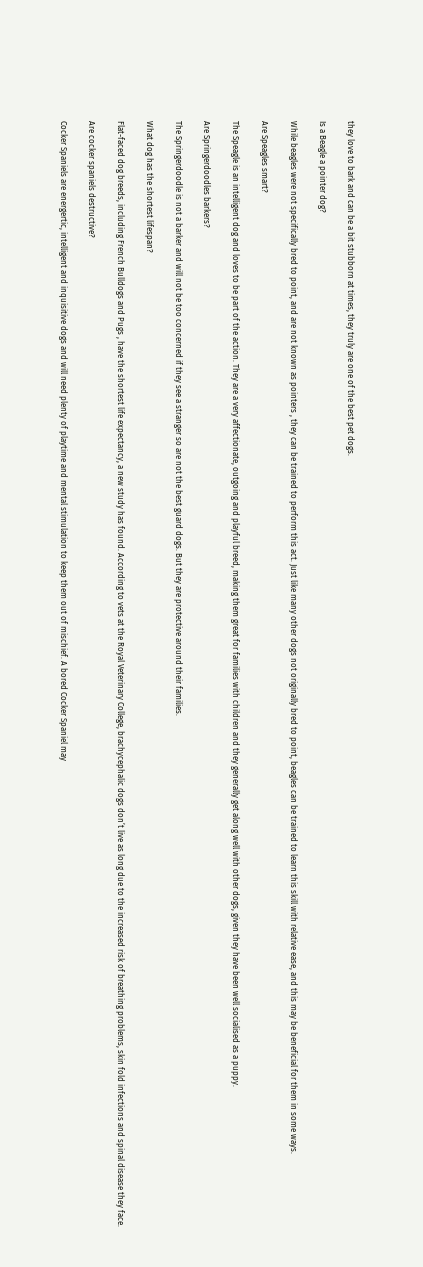they love to bark and can be a bit stubborn at times, they truly are one of the best pet dogs.

Is a Beagle a pointer dog?

While beagles were not specifically bred to point, and are not known as pointers , they can be trained to perform this act. Just like many other dogs not originally bred to point, beagles can be trained to learn this skill with relative ease, and this may be beneficial for them in some ways.

Are Speagles smart?

The Speagle is an intelligent dog and loves to be part of the action. They are a very affectionate, outgoing and playful breed, making them great for families with children and they generally get along well with other dogs, given they have been well socialised as a puppy.

Are Springerdoodles barkers?

The Springerdoodle is not a barker and will not be too concerned if they see a stranger so are not the best guard dogs. But they are protective around their families.

What dog has the shortest lifespan?

Flat-faced dog breeds, including French Bulldogs and Pugs , have the shortest life expectancy, a new study has found. According to vets at the Royal Veterinary College, brachycephalic dogs don’t live as long due to the increased risk of breathing problems, skin fold infections and spinal disease they face.

Are cocker spaniels destructive?

Cocker Spaniels are energertic, intelligent and inquisitive dogs and will need plenty of playtime and mental stimulation to keep them out of mischief. A bored Cocker Spaniel may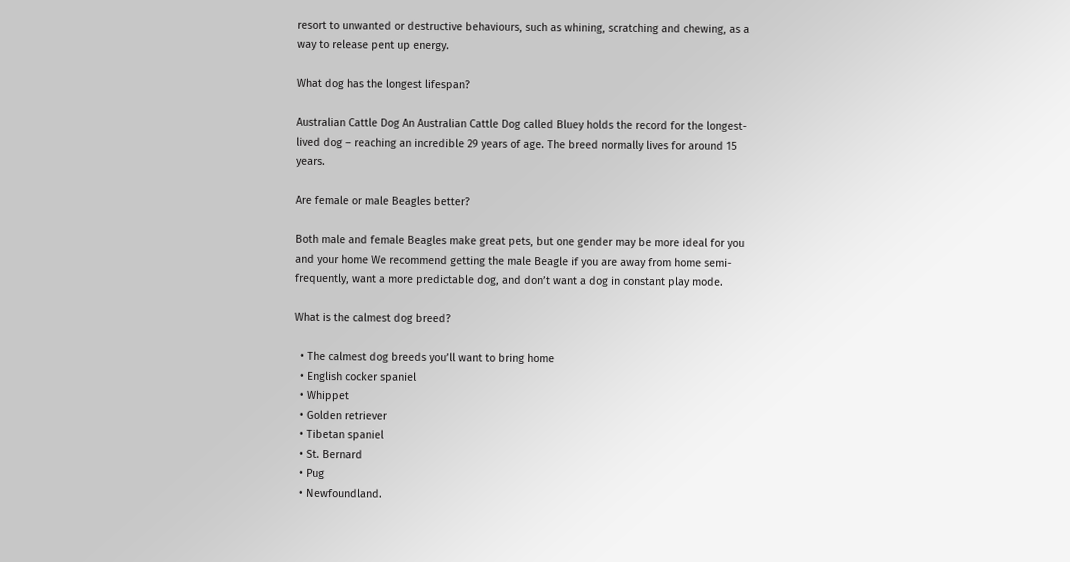resort to unwanted or destructive behaviours, such as whining, scratching and chewing, as a way to release pent up energy.

What dog has the longest lifespan?

Australian Cattle Dog An Australian Cattle Dog called Bluey holds the record for the longest-lived dog – reaching an incredible 29 years of age. The breed normally lives for around 15 years.

Are female or male Beagles better?

Both male and female Beagles make great pets, but one gender may be more ideal for you and your home We recommend getting the male Beagle if you are away from home semi-frequently, want a more predictable dog, and don’t want a dog in constant play mode.

What is the calmest dog breed?

  • The calmest dog breeds you’ll want to bring home
  • English cocker spaniel
  • Whippet
  • Golden retriever
  • Tibetan spaniel
  • St. Bernard
  • Pug
  • Newfoundland.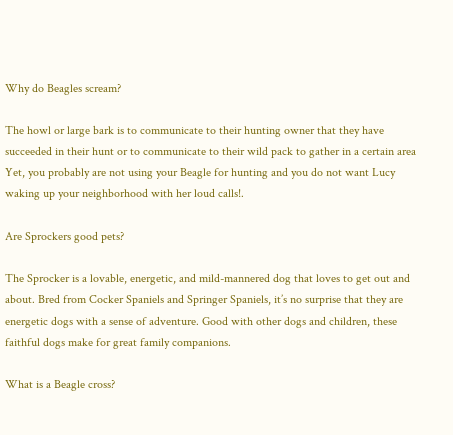Why do Beagles scream?

The howl or large bark is to communicate to their hunting owner that they have succeeded in their hunt or to communicate to their wild pack to gather in a certain area Yet, you probably are not using your Beagle for hunting and you do not want Lucy waking up your neighborhood with her loud calls!.

Are Sprockers good pets?

The Sprocker is a lovable, energetic, and mild-mannered dog that loves to get out and about. Bred from Cocker Spaniels and Springer Spaniels, it’s no surprise that they are energetic dogs with a sense of adventure. Good with other dogs and children, these faithful dogs make for great family companions.

What is a Beagle cross?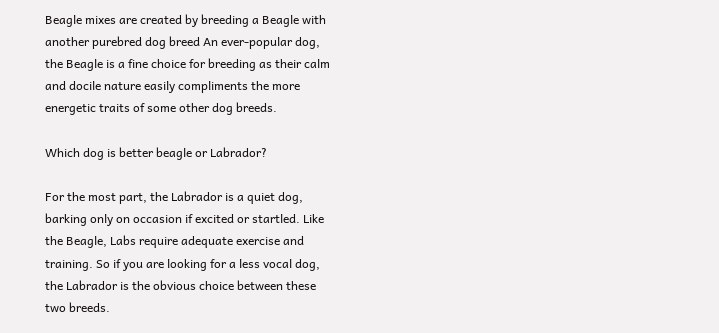Beagle mixes are created by breeding a Beagle with another purebred dog breed An ever-popular dog, the Beagle is a fine choice for breeding as their calm and docile nature easily compliments the more energetic traits of some other dog breeds.

Which dog is better beagle or Labrador?

For the most part, the Labrador is a quiet dog, barking only on occasion if excited or startled. Like the Beagle, Labs require adequate exercise and training. So if you are looking for a less vocal dog, the Labrador is the obvious choice between these two breeds.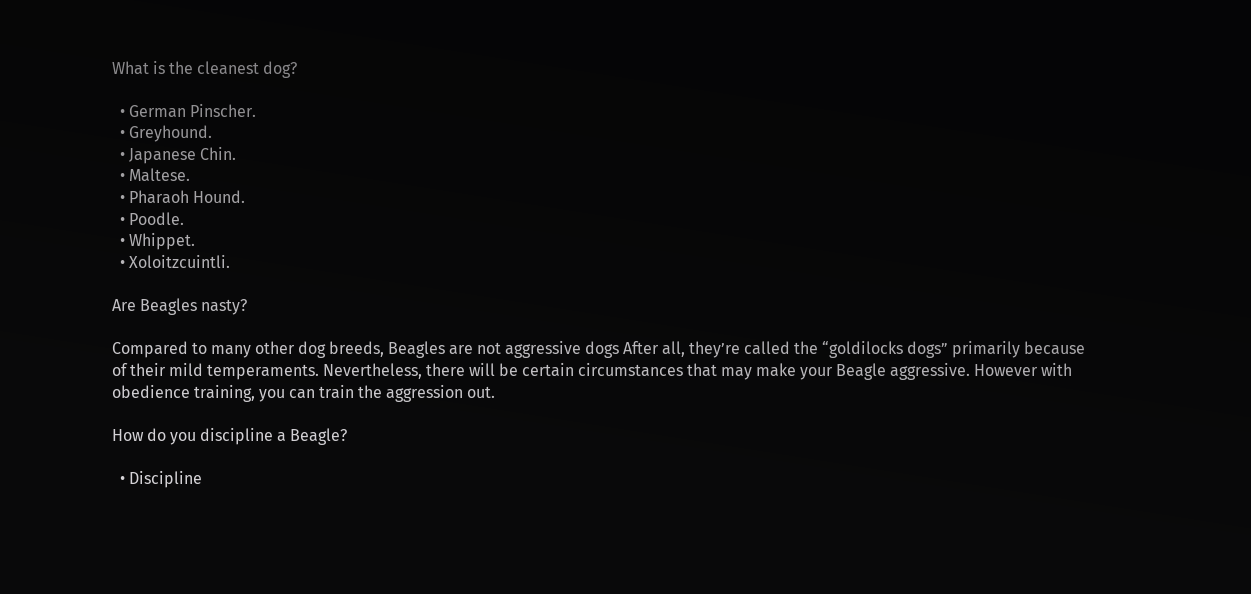What is the cleanest dog?

  • German Pinscher.
  • Greyhound.
  • Japanese Chin.
  • Maltese.
  • Pharaoh Hound.
  • Poodle.
  • Whippet.
  • Xoloitzcuintli.

Are Beagles nasty?

Compared to many other dog breeds, Beagles are not aggressive dogs After all, they’re called the “goldilocks dogs” primarily because of their mild temperaments. Nevertheless, there will be certain circumstances that may make your Beagle aggressive. However with obedience training, you can train the aggression out.

How do you discipline a Beagle?

  • Discipline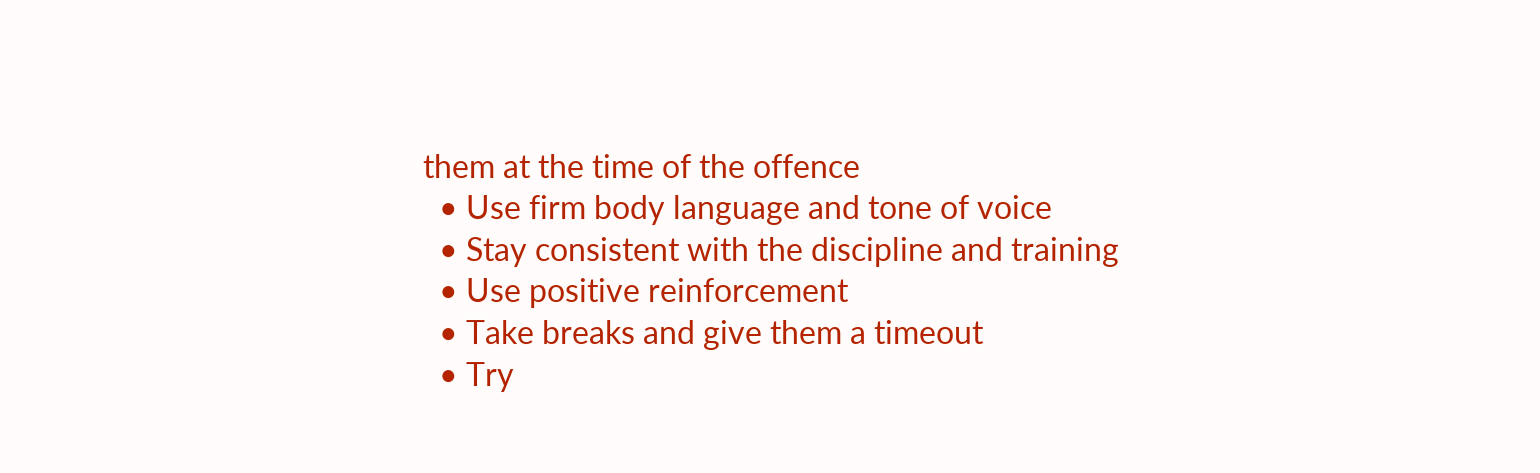them at the time of the offence
  • Use firm body language and tone of voice
  • Stay consistent with the discipline and training
  • Use positive reinforcement
  • Take breaks and give them a timeout
  • Try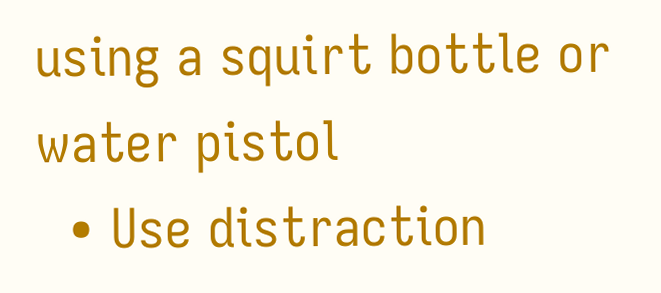using a squirt bottle or water pistol
  • Use distraction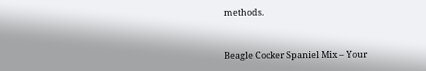methods.


Beagle Cocker Spaniel Mix – Your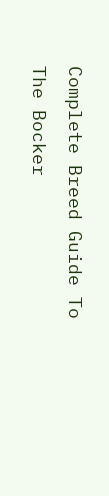Complete Breed Guide To The Bocker